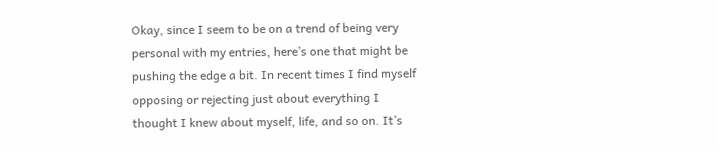Okay, since I seem to be on a trend of being very personal with my entries, here’s one that might be pushing the edge a bit. In recent times I find myself opposing or rejecting just about everything I thought I knew about myself, life, and so on. It’s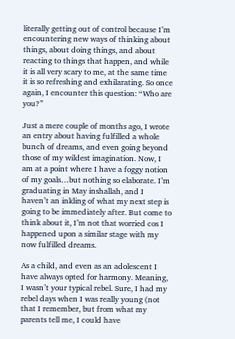literally getting out of control because I’m encountering new ways of thinking about things, about doing things, and about reacting to things that happen, and while it is all very scary to me, at the same time it is so refreshing and exhilarating. So once again, I encounter this question: “Who are you?”

Just a mere couple of months ago, I wrote an entry about having fulfilled a whole bunch of dreams, and even going beyond those of my wildest imagination. Now, I am at a point where I have a foggy notion of my goals…but nothing so elaborate. I’m graduating in May inshallah, and I haven’t an inkling of what my next step is going to be immediately after. But come to think about it, I’m not that worried cos I happened upon a similar stage with my now fulfilled dreams.

As a child, and even as an adolescent I have always opted for harmony. Meaning, I wasn’t your typical rebel. Sure, I had my rebel days when I was really young (not that I remember, but from what my parents tell me, I could have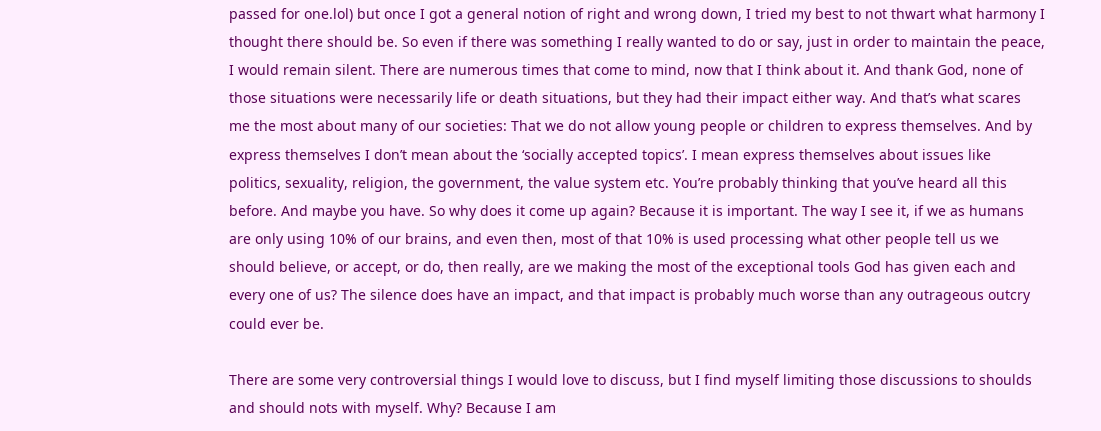passed for one.lol) but once I got a general notion of right and wrong down, I tried my best to not thwart what harmony I thought there should be. So even if there was something I really wanted to do or say, just in order to maintain the peace, I would remain silent. There are numerous times that come to mind, now that I think about it. And thank God, none of those situations were necessarily life or death situations, but they had their impact either way. And that’s what scares me the most about many of our societies: That we do not allow young people or children to express themselves. And by express themselves I don’t mean about the ‘socially accepted topics’. I mean express themselves about issues like politics, sexuality, religion, the government, the value system etc. You’re probably thinking that you’ve heard all this before. And maybe you have. So why does it come up again? Because it is important. The way I see it, if we as humans are only using 10% of our brains, and even then, most of that 10% is used processing what other people tell us we should believe, or accept, or do, then really, are we making the most of the exceptional tools God has given each and every one of us? The silence does have an impact, and that impact is probably much worse than any outrageous outcry could ever be.

There are some very controversial things I would love to discuss, but I find myself limiting those discussions to shoulds and should nots with myself. Why? Because I am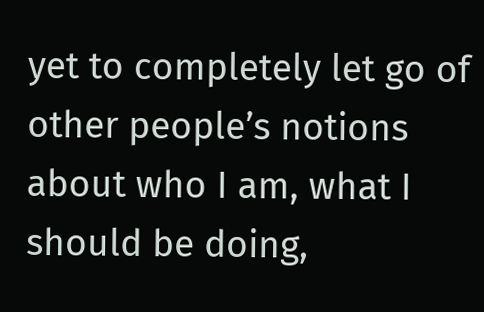yet to completely let go of other people’s notions about who I am, what I should be doing,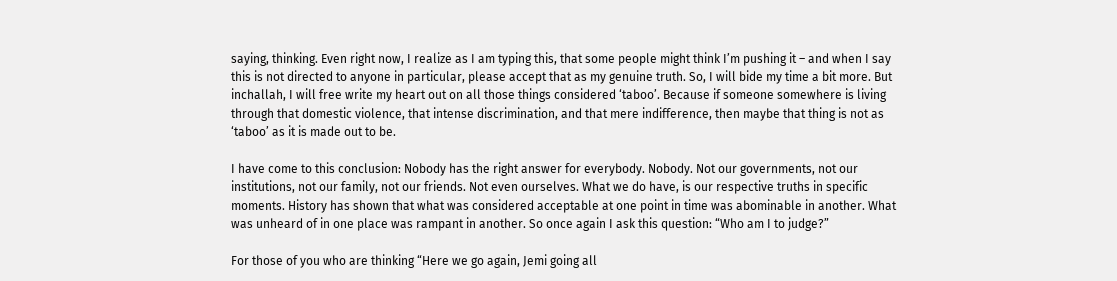saying, thinking. Even right now, I realize as I am typing this, that some people might think I’m pushing it – and when I say this is not directed to anyone in particular, please accept that as my genuine truth. So, I will bide my time a bit more. But inchallah, I will free write my heart out on all those things considered ‘taboo’. Because if someone somewhere is living through that domestic violence, that intense discrimination, and that mere indifference, then maybe that thing is not as ‘taboo’ as it is made out to be.

I have come to this conclusion: Nobody has the right answer for everybody. Nobody. Not our governments, not our institutions, not our family, not our friends. Not even ourselves. What we do have, is our respective truths in specific moments. History has shown that what was considered acceptable at one point in time was abominable in another. What was unheard of in one place was rampant in another. So once again I ask this question: “Who am I to judge?”

For those of you who are thinking “Here we go again, Jemi going all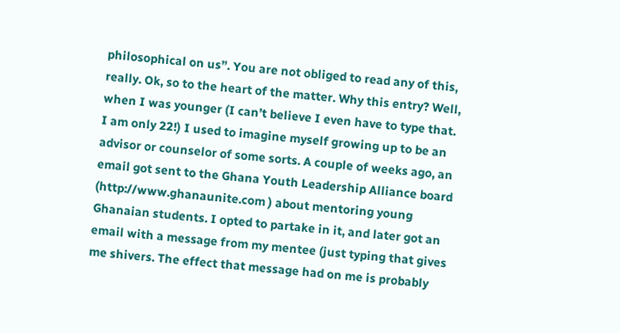philosophical on us”. You are not obliged to read any of this, really. Ok, so to the heart of the matter. Why this entry? Well, when I was younger (I can’t believe I even have to type that. I am only 22!) I used to imagine myself growing up to be an advisor or counselor of some sorts. A couple of weeks ago, an email got sent to the Ghana Youth Leadership Alliance board (http://www.ghanaunite.com ) about mentoring young Ghanaian students. I opted to partake in it, and later got an email with a message from my mentee (just typing that gives me shivers. The effect that message had on me is probably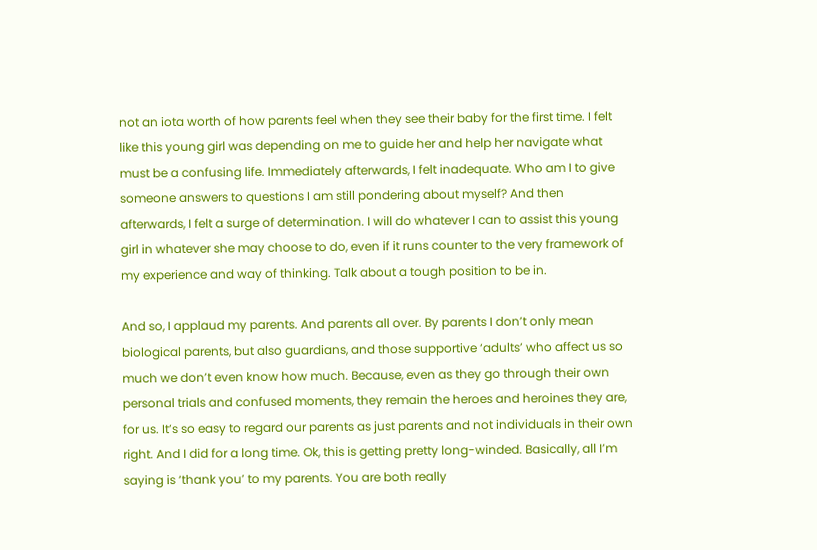not an iota worth of how parents feel when they see their baby for the first time. I felt like this young girl was depending on me to guide her and help her navigate what must be a confusing life. Immediately afterwards, I felt inadequate. Who am I to give someone answers to questions I am still pondering about myself? And then afterwards, I felt a surge of determination. I will do whatever I can to assist this young girl in whatever she may choose to do, even if it runs counter to the very framework of my experience and way of thinking. Talk about a tough position to be in.

And so, I applaud my parents. And parents all over. By parents I don’t only mean biological parents, but also guardians, and those supportive ‘adults’ who affect us so much we don’t even know how much. Because, even as they go through their own personal trials and confused moments, they remain the heroes and heroines they are, for us. It’s so easy to regard our parents as just parents and not individuals in their own right. And I did for a long time. Ok, this is getting pretty long-winded. Basically, all I’m saying is ‘thank you’ to my parents. You are both really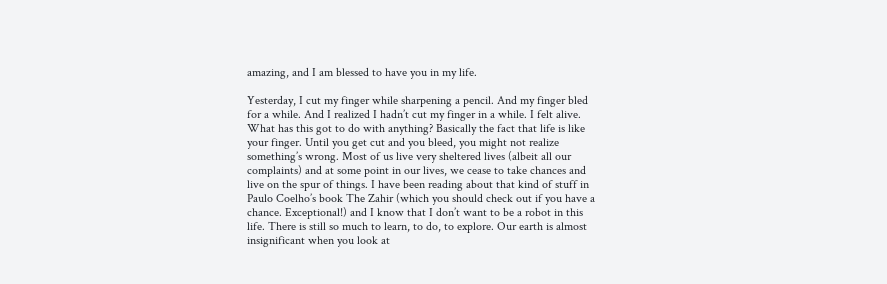amazing, and I am blessed to have you in my life.

Yesterday, I cut my finger while sharpening a pencil. And my finger bled for a while. And I realized I hadn’t cut my finger in a while. I felt alive. What has this got to do with anything? Basically the fact that life is like your finger. Until you get cut and you bleed, you might not realize something’s wrong. Most of us live very sheltered lives (albeit all our complaints) and at some point in our lives, we cease to take chances and live on the spur of things. I have been reading about that kind of stuff in Paulo Coelho’s book The Zahir (which you should check out if you have a chance. Exceptional!) and I know that I don’t want to be a robot in this life. There is still so much to learn, to do, to explore. Our earth is almost insignificant when you look at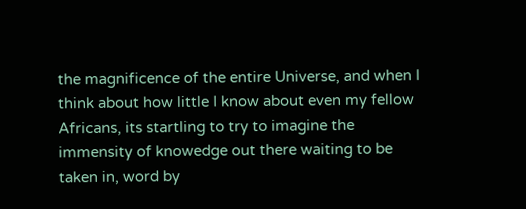the magnificence of the entire Universe, and when I think about how little I know about even my fellow Africans, its startling to try to imagine the immensity of knowedge out there waiting to be taken in, word by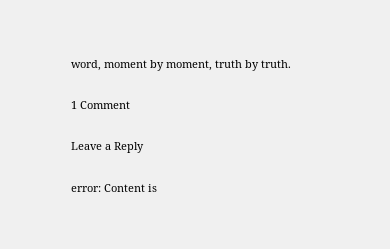word, moment by moment, truth by truth.

1 Comment

Leave a Reply

error: Content is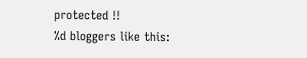protected !!
%d bloggers like this: